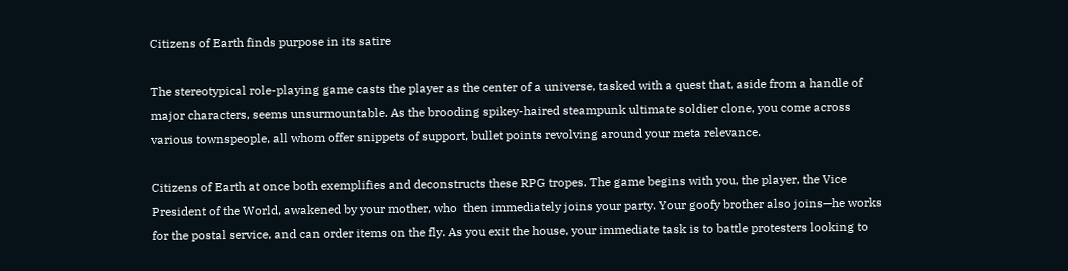Citizens of Earth finds purpose in its satire

The stereotypical role-playing game casts the player as the center of a universe, tasked with a quest that, aside from a handle of major characters, seems unsurmountable. As the brooding spikey-haired steampunk ultimate soldier clone, you come across various townspeople, all whom offer snippets of support, bullet points revolving around your meta relevance.

Citizens of Earth at once both exemplifies and deconstructs these RPG tropes. The game begins with you, the player, the Vice President of the World, awakened by your mother, who  then immediately joins your party. Your goofy brother also joins—he works for the postal service, and can order items on the fly. As you exit the house, your immediate task is to battle protesters looking to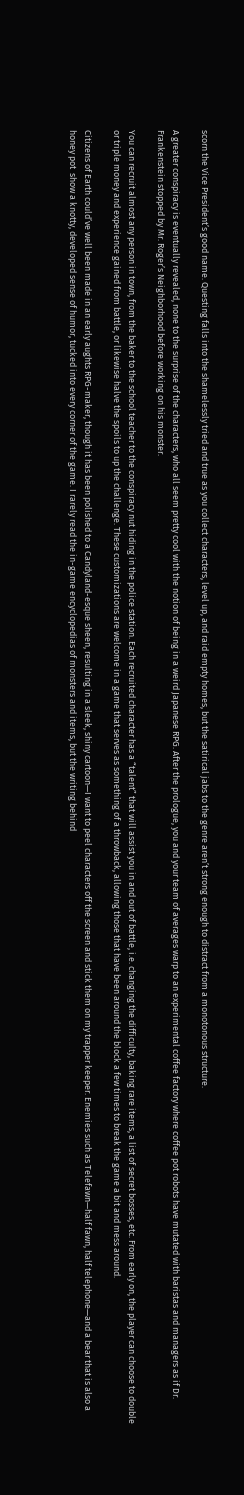scorn the Vice President’s good name. Questing falls into the shamelessly tried and true as you collect characters, level up, and raid empty homes, but the satirical jabs to the genre aren’t strong enough to distract from a monotonous structure.

A greater conspiracy is eventually revealed, none to the surprise of the characters, who all seem pretty cool with the notion of being in a weird Japanese RPG. After the prologue, you and your team of averages warp to an experimental coffee factory where coffee pot robots have mutated with baristas and managers as if Dr. Frankenstein stopped by Mr. Roger’s Neighborhood before working on his monster.

You can recruit almost any person in town, from the baker to the school teacher to the conspiracy nut hiding in the police station. Each recruited character has a “talent” that will assist you in and out of battle, i.e. changing the difficulty, baking rare items, a list of secret bosses, etc. From early on, the player can choose to double or triple money and experience gained from battle, or likewise halve the spoils to up the challenge. These customizations are welcome in a game that serves as something of a throwback, allowing those that have been around the block a few times to break the game a bit and mess around.

Citizens of Earth could’ve well been made in an early aughts RPG-maker, though it has been polished to a Candyland-esque sheen, resulting in a sleek, shiny cartoon—I want to peel characters off the screen and stick them on my trapper keeper. Enemies such as Telefawn—half fawn, half telephone—and a bear that is also a honey pot  show a knotty, developed sense of humor, tucked into every corner of the game. I rarely read the in-game encyclopedias of monsters and items, but the writing behind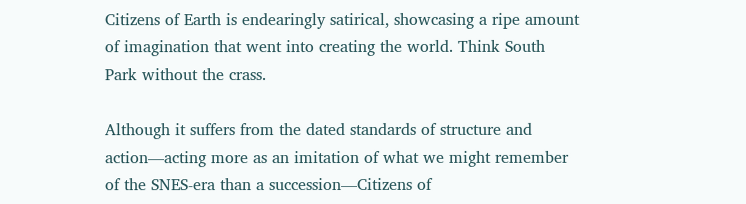Citizens of Earth is endearingly satirical, showcasing a ripe amount of imagination that went into creating the world. Think South Park without the crass.

Although it suffers from the dated standards of structure and action—acting more as an imitation of what we might remember of the SNES-era than a succession—Citizens of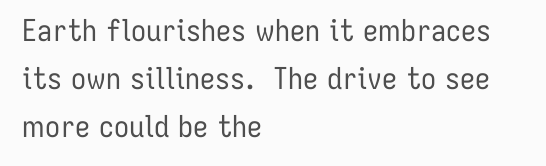Earth flourishes when it embraces its own silliness.  The drive to see more could be the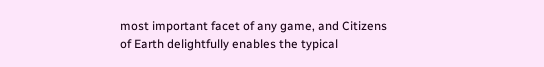most important facet of any game, and Citizens of Earth delightfully enables the typical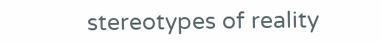stereotypes of reality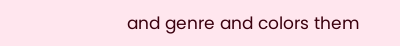and genre and colors them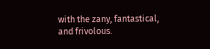with the zany, fantastical, and frivolous.